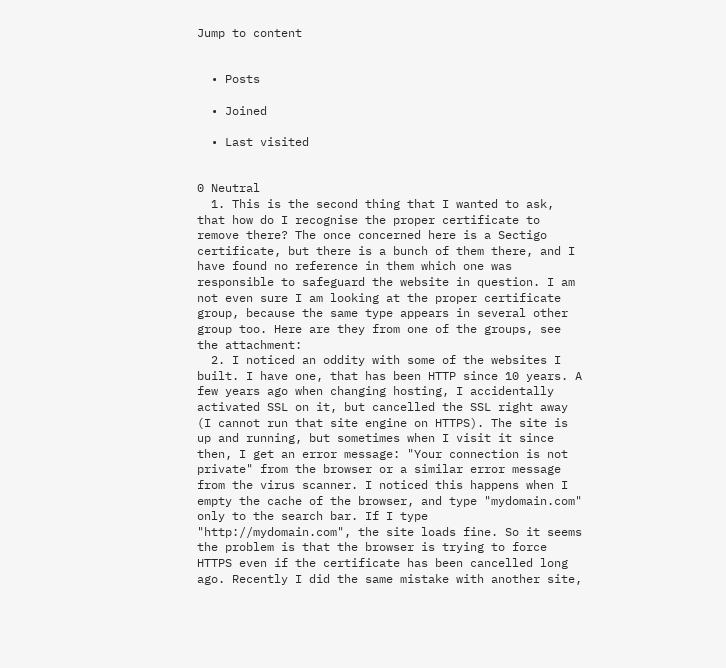Jump to content


  • Posts

  • Joined

  • Last visited


0 Neutral
  1. This is the second thing that I wanted to ask, that how do I recognise the proper certificate to remove there? The once concerned here is a Sectigo certificate, but there is a bunch of them there, and I have found no reference in them which one was responsible to safeguard the website in question. I am not even sure I am looking at the proper certificate group, because the same type appears in several other group too. Here are they from one of the groups, see the attachment:
  2. I noticed an oddity with some of the websites I built. I have one, that has been HTTP since 10 years. A few years ago when changing hosting, I accidentally activated SSL on it, but cancelled the SSL right away (I cannot run that site engine on HTTPS). The site is up and running, but sometimes when I visit it since then, I get an error message: "Your connection is not private" from the browser or a similar error message from the virus scanner. I noticed this happens when I empty the cache of the browser, and type "mydomain.com" only to the search bar. If I type "http://mydomain.com", the site loads fine. So it seems the problem is that the browser is trying to force HTTPS even if the certificate has been cancelled long ago. Recently I did the same mistake with another site,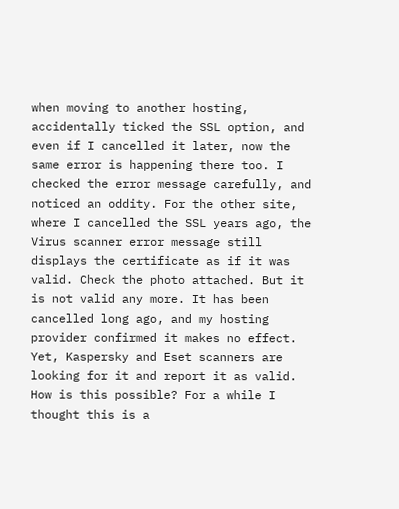when moving to another hosting, accidentally ticked the SSL option, and even if I cancelled it later, now the same error is happening there too. I checked the error message carefully, and noticed an oddity. For the other site, where I cancelled the SSL years ago, the Virus scanner error message still displays the certificate as if it was valid. Check the photo attached. But it is not valid any more. It has been cancelled long ago, and my hosting provider confirmed it makes no effect. Yet, Kaspersky and Eset scanners are looking for it and report it as valid. How is this possible? For a while I thought this is a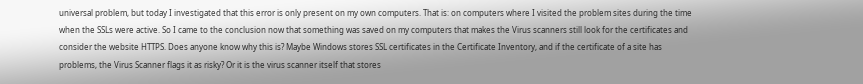universal problem, but today I investigated that this error is only present on my own computers. That is: on computers where I visited the problem sites during the time when the SSLs were active. So I came to the conclusion now that something was saved on my computers that makes the Virus scanners still look for the certificates and consider the website HTTPS. Does anyone know why this is? Maybe Windows stores SSL certificates in the Certificate Inventory, and if the certificate of a site has problems, the Virus Scanner flags it as risky? Or it is the virus scanner itself that stores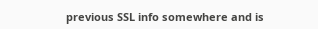previous SSL info somewhere and is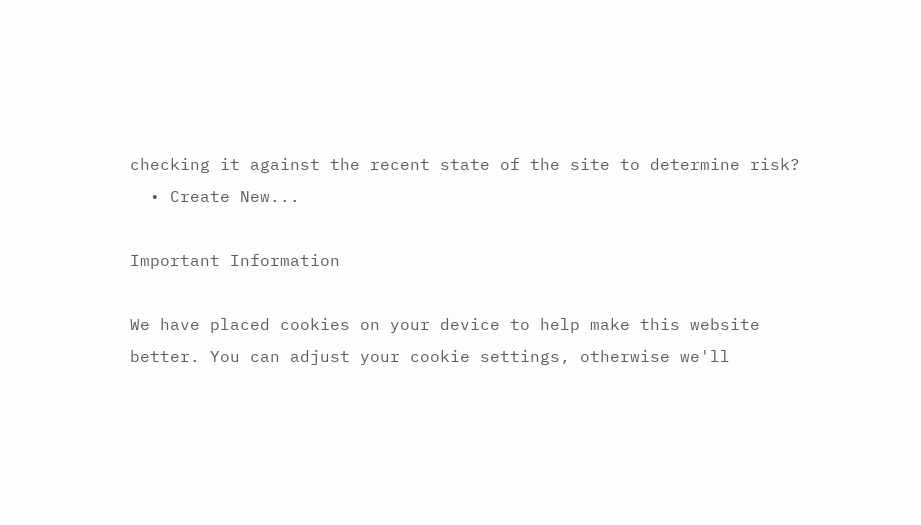checking it against the recent state of the site to determine risk?
  • Create New...

Important Information

We have placed cookies on your device to help make this website better. You can adjust your cookie settings, otherwise we'll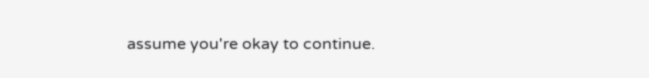assume you're okay to continue.